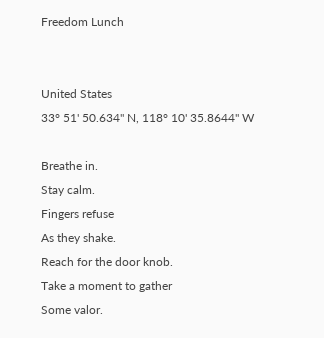Freedom Lunch


United States
33° 51' 50.634" N, 118° 10' 35.8644" W

Breathe in.
Stay calm.
Fingers refuse
As they shake.
Reach for the door knob.
Take a moment to gather
Some valor.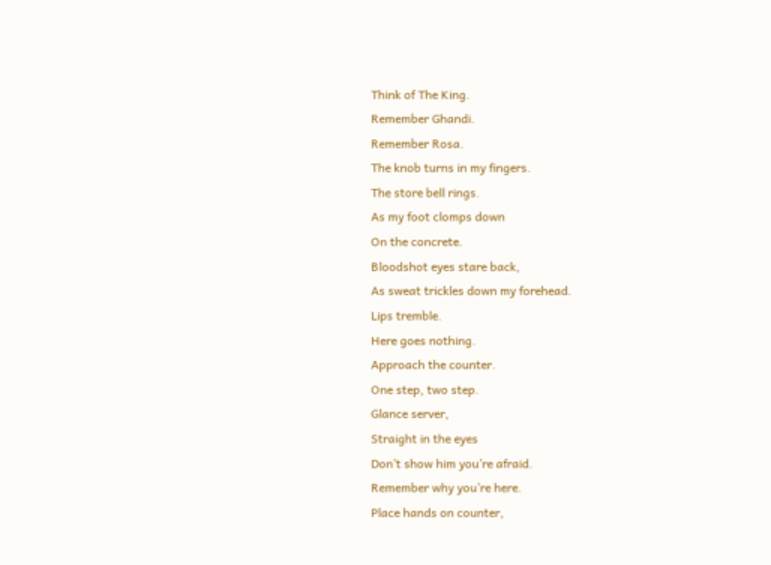Think of The King.
Remember Ghandi.
Remember Rosa.
The knob turns in my fingers.
The store bell rings.
As my foot clomps down
On the concrete.
Bloodshot eyes stare back,
As sweat trickles down my forehead.
Lips tremble.
Here goes nothing.
Approach the counter.
One step, two step.
Glance server,
Straight in the eyes
Don’t show him you’re afraid.
Remember why you’re here.
Place hands on counter,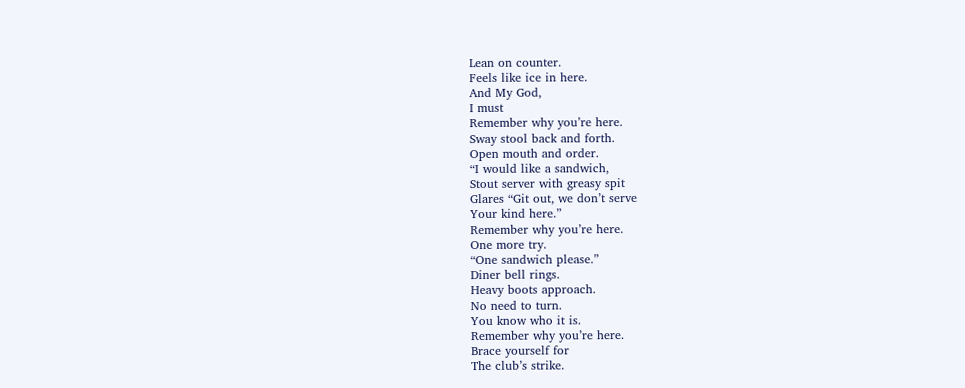Lean on counter.
Feels like ice in here.
And My God,
I must
Remember why you’re here.
Sway stool back and forth.
Open mouth and order.
“I would like a sandwich,
Stout server with greasy spit
Glares “Git out, we don’t serve
Your kind here.”
Remember why you’re here.
One more try.
“One sandwich please.”
Diner bell rings.
Heavy boots approach.
No need to turn.
You know who it is.
Remember why you’re here.
Brace yourself for
The club’s strike.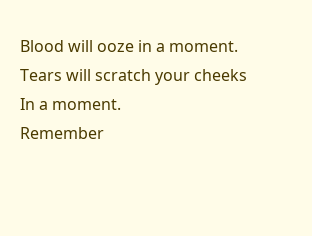Blood will ooze in a moment.
Tears will scratch your cheeks
In a moment.
Remember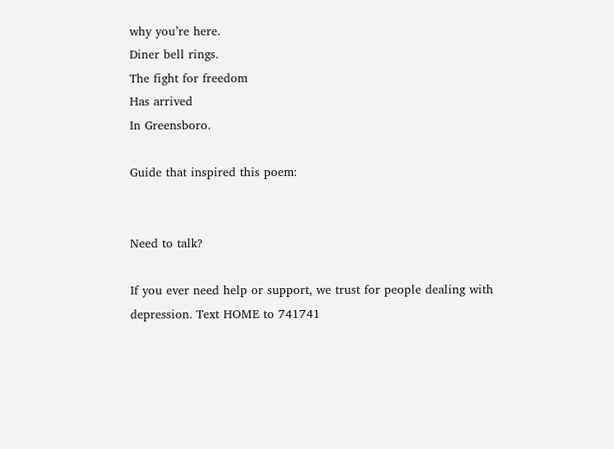why you’re here.
Diner bell rings.
The fight for freedom
Has arrived
In Greensboro.

Guide that inspired this poem:


Need to talk?

If you ever need help or support, we trust for people dealing with depression. Text HOME to 741741